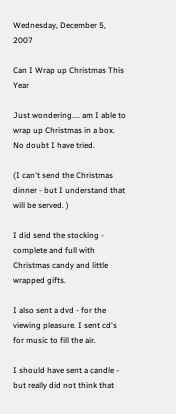Wednesday, December 5, 2007

Can I Wrap up Christmas This Year

Just wondering.... am I able to wrap up Christmas in a box. No doubt I have tried.

(I can't send the Christmas dinner - but I understand that will be served. )

I did send the stocking - complete and full with Christmas candy and little wrapped gifts.

I also sent a dvd - for the viewing pleasure. I sent cd's for music to fill the air.

I should have sent a candle - but really did not think that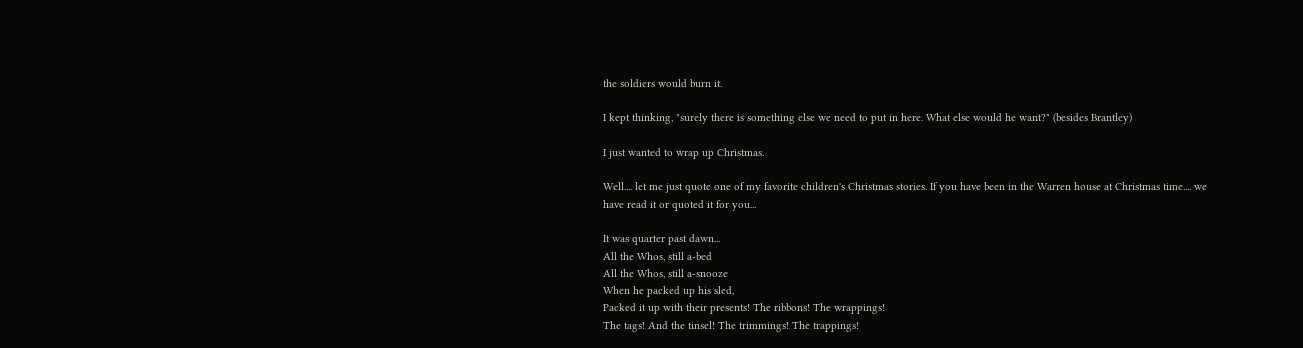the soldiers would burn it.

I kept thinking, "surely there is something else we need to put in here. What else would he want?" (besides Brantley)

I just wanted to wrap up Christmas.

Well.... let me just quote one of my favorite children's Christmas stories. If you have been in the Warren house at Christmas time.... we have read it or quoted it for you...

It was quarter past dawn...
All the Whos, still a-bed
All the Whos, still a-snooze
When he packed up his sled,
Packed it up with their presents! The ribbons! The wrappings!
The tags! And the tinsel! The trimmings! The trappings!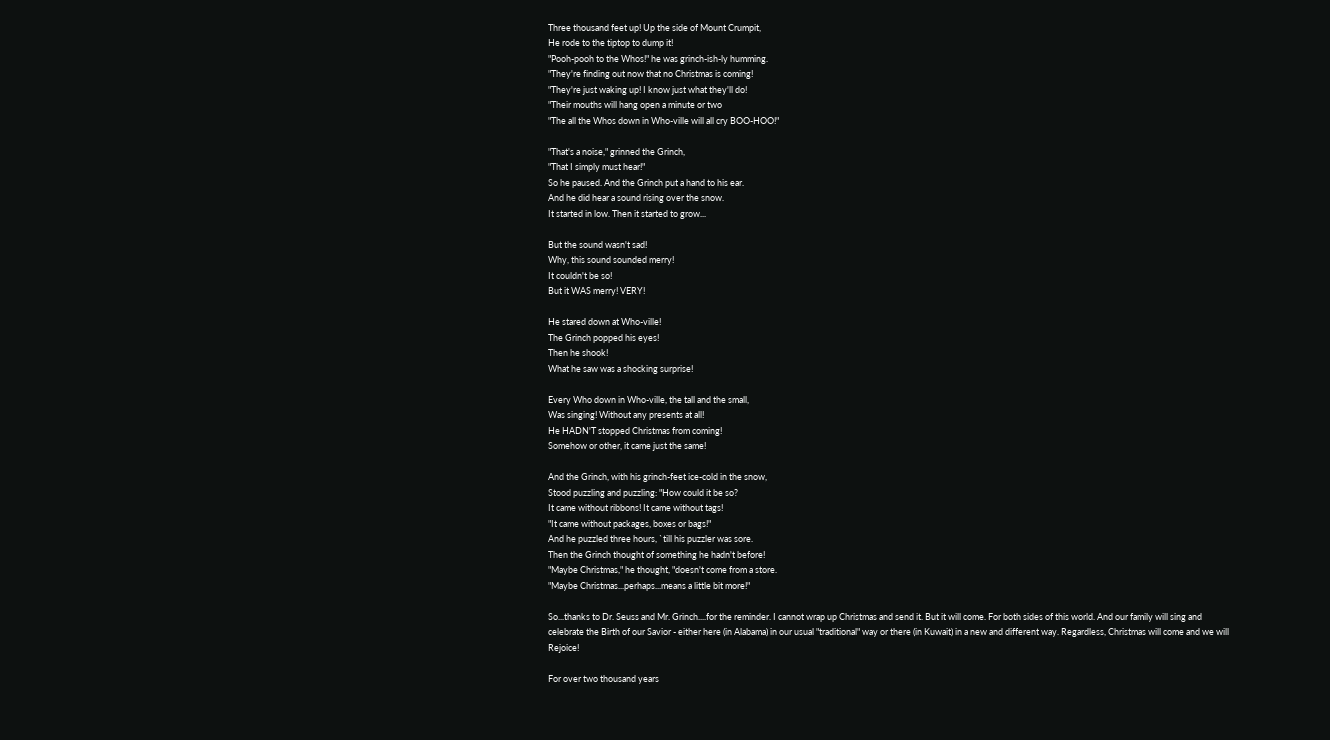Three thousand feet up! Up the side of Mount Crumpit,
He rode to the tiptop to dump it!
"Pooh-pooh to the Whos!" he was grinch-ish-ly humming.
"They're finding out now that no Christmas is coming!
"They're just waking up! I know just what they'll do!
"Their mouths will hang open a minute or two
"The all the Whos down in Who-ville will all cry BOO-HOO!"

"That's a noise," grinned the Grinch,
"That I simply must hear!"
So he paused. And the Grinch put a hand to his ear.
And he did hear a sound rising over the snow.
It started in low. Then it started to grow...

But the sound wasn't sad!
Why, this sound sounded merry!
It couldn't be so!
But it WAS merry! VERY!

He stared down at Who-ville!
The Grinch popped his eyes!
Then he shook!
What he saw was a shocking surprise!

Every Who down in Who-ville, the tall and the small,
Was singing! Without any presents at all!
He HADN'T stopped Christmas from coming!
Somehow or other, it came just the same!

And the Grinch, with his grinch-feet ice-cold in the snow,
Stood puzzling and puzzling: "How could it be so?
It came without ribbons! It came without tags!
"It came without packages, boxes or bags!"
And he puzzled three hours, `till his puzzler was sore.
Then the Grinch thought of something he hadn't before!
"Maybe Christmas," he thought, "doesn't come from a store.
"Maybe Christmas...perhaps...means a little bit more!"

So...thanks to Dr. Seuss and Mr. Grinch....for the reminder. I cannot wrap up Christmas and send it. But it will come. For both sides of this world. And our family will sing and celebrate the Birth of our Savior - either here (in Alabama) in our usual "traditional" way or there (in Kuwait) in a new and different way. Regardless, Christmas will come and we will Rejoice!

For over two thousand years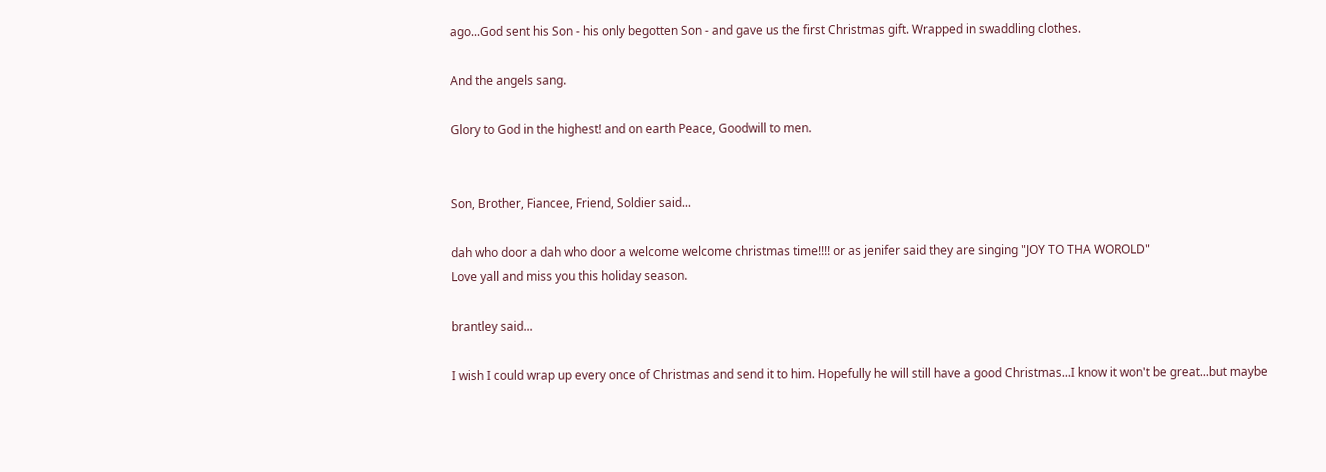ago...God sent his Son - his only begotten Son - and gave us the first Christmas gift. Wrapped in swaddling clothes.

And the angels sang.

Glory to God in the highest! and on earth Peace, Goodwill to men.


Son, Brother, Fiancee, Friend, Soldier said...

dah who door a dah who door a welcome welcome christmas time!!!! or as jenifer said they are singing "JOY TO THA WOROLD"
Love yall and miss you this holiday season.

brantley said...

I wish I could wrap up every once of Christmas and send it to him. Hopefully he will still have a good Christmas...I know it won't be great...but maybe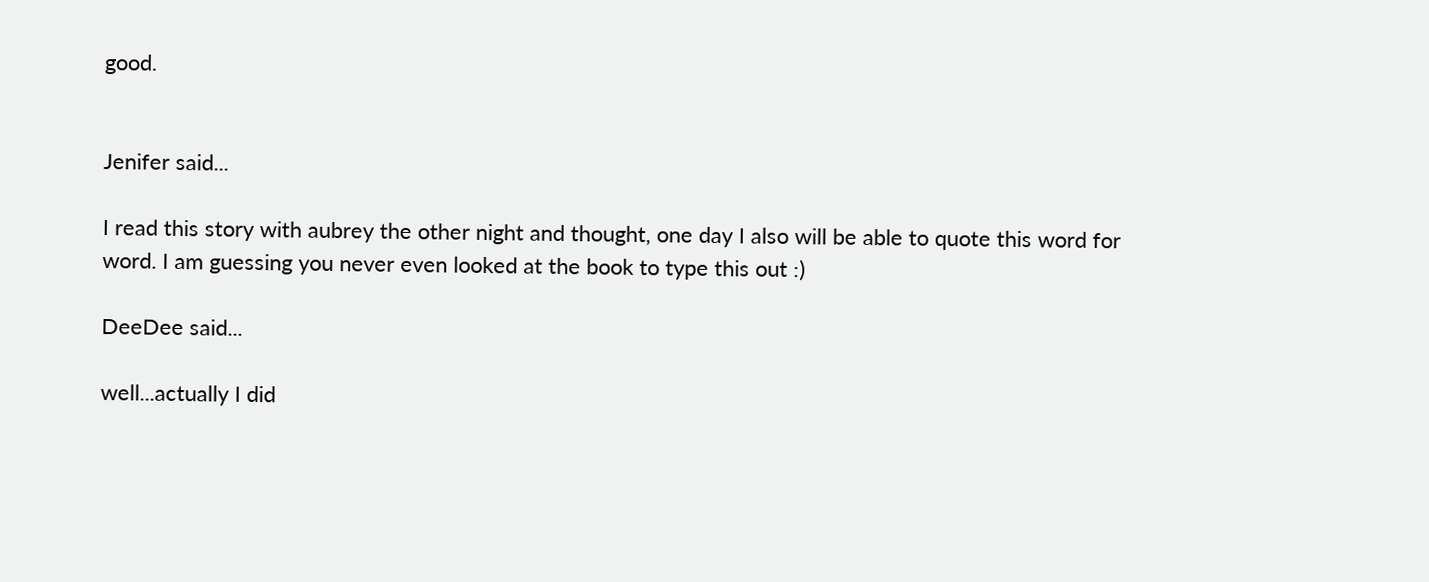good.


Jenifer said...

I read this story with aubrey the other night and thought, one day I also will be able to quote this word for word. I am guessing you never even looked at the book to type this out :)

DeeDee said...

well...actually I did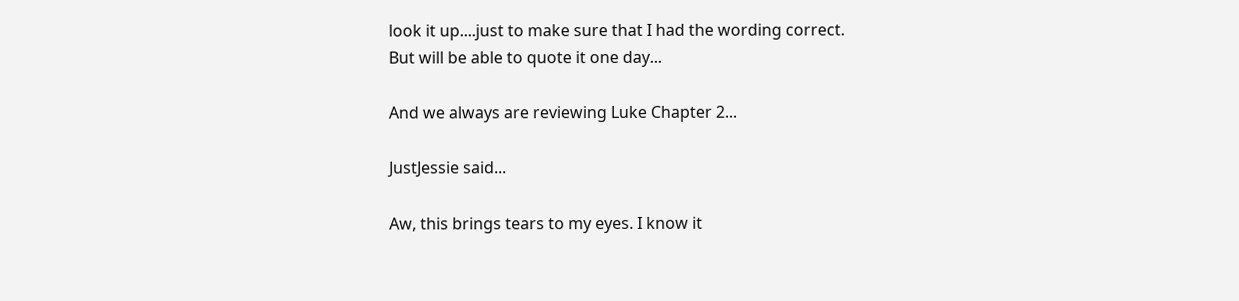look it up....just to make sure that I had the wording correct.
But will be able to quote it one day...

And we always are reviewing Luke Chapter 2...

JustJessie said...

Aw, this brings tears to my eyes. I know it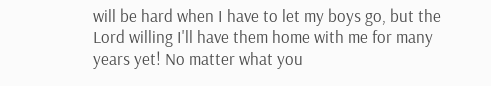will be hard when I have to let my boys go, but the Lord willing I'll have them home with me for many years yet! No matter what you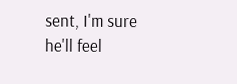sent, I'm sure he'll feel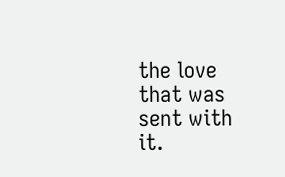the love that was sent with it.